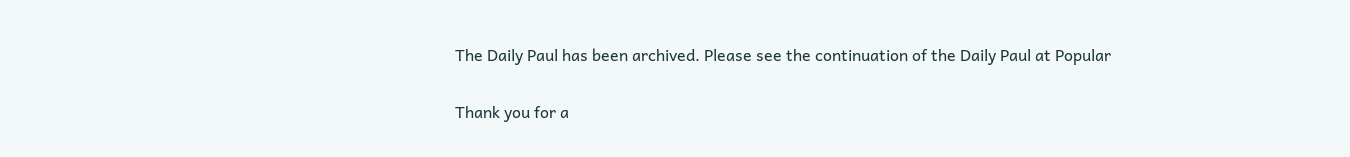The Daily Paul has been archived. Please see the continuation of the Daily Paul at Popular

Thank you for a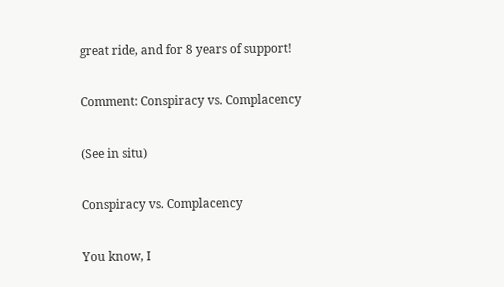great ride, and for 8 years of support!

Comment: Conspiracy vs. Complacency

(See in situ)

Conspiracy vs. Complacency

You know, I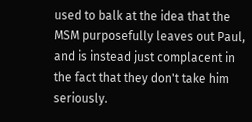used to balk at the idea that the MSM purposefully leaves out Paul, and is instead just complacent in the fact that they don't take him seriously.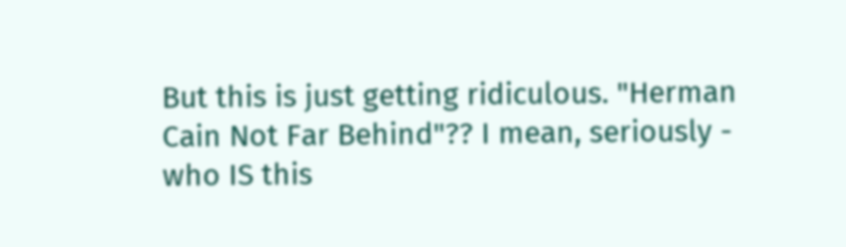But this is just getting ridiculous. "Herman Cain Not Far Behind"?? I mean, seriously - who IS this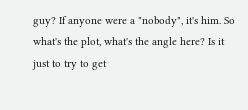guy? If anyone were a "nobody", it's him. So what's the plot, what's the angle here? Is it just to try to get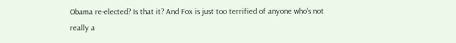Obama re-elected? Is that it? And Fox is just too terrified of anyone who's not really a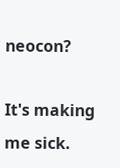neocon?

It's making me sick.